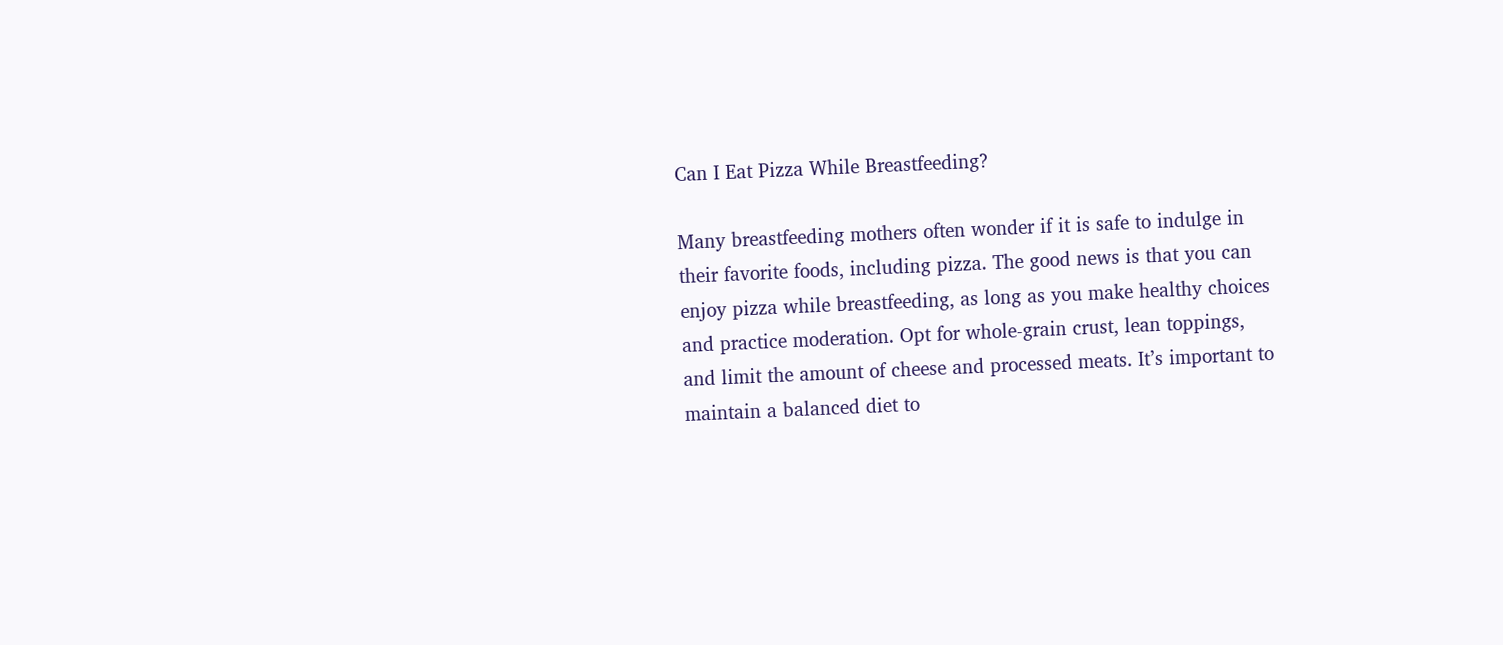Can I Eat Pizza While Breastfeeding?

Many breastfeeding mothers often wonder if it is safe to indulge in their favorite foods, including pizza. The good news is that you can enjoy pizza while breastfeeding, as long as you make healthy choices and practice moderation. Opt for whole-grain crust, lean toppings, and limit the amount of cheese and processed meats. It’s important to maintain a balanced diet to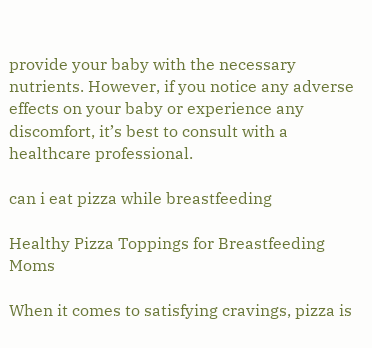provide your baby with the necessary nutrients. However, if you notice any adverse effects on your baby or experience any discomfort, it’s best to consult with a healthcare professional.

can i eat pizza while breastfeeding

Healthy Pizza Toppings for Breastfeeding Moms

When it comes to satisfying cravings, pizza is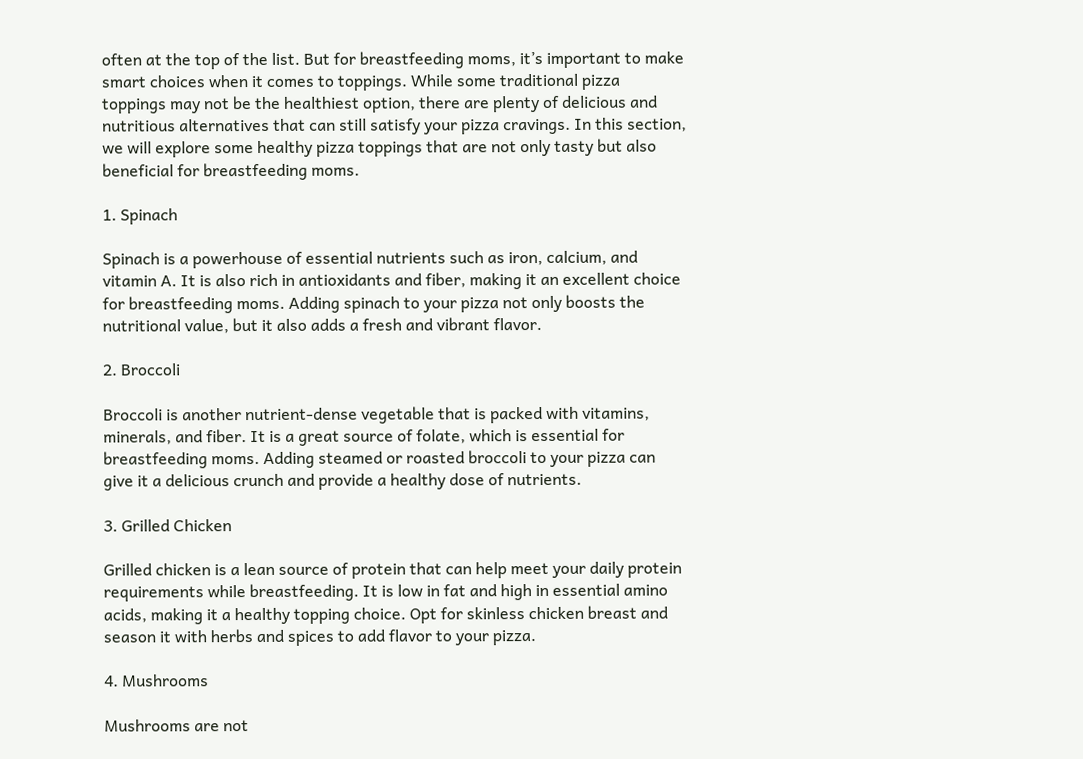often at the top of the list. But for breastfeeding moms, it’s important to make smart choices when it comes to toppings. While some traditional pizza toppings may not be the healthiest option, there are plenty of delicious and nutritious alternatives that can still satisfy your pizza cravings. In this section, we will explore some healthy pizza toppings that are not only tasty but also beneficial for breastfeeding moms.

1. Spinach

Spinach is a powerhouse of essential nutrients such as iron, calcium, and vitamin A. It is also rich in antioxidants and fiber, making it an excellent choice for breastfeeding moms. Adding spinach to your pizza not only boosts the nutritional value, but it also adds a fresh and vibrant flavor.

2. Broccoli

Broccoli is another nutrient-dense vegetable that is packed with vitamins, minerals, and fiber. It is a great source of folate, which is essential for breastfeeding moms. Adding steamed or roasted broccoli to your pizza can give it a delicious crunch and provide a healthy dose of nutrients.

3. Grilled Chicken

Grilled chicken is a lean source of protein that can help meet your daily protein requirements while breastfeeding. It is low in fat and high in essential amino acids, making it a healthy topping choice. Opt for skinless chicken breast and season it with herbs and spices to add flavor to your pizza.

4. Mushrooms

Mushrooms are not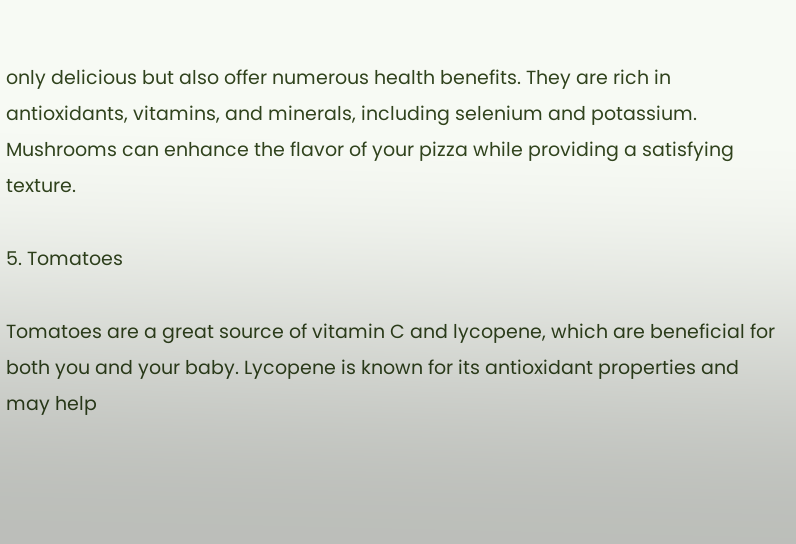only delicious but also offer numerous health benefits. They are rich in antioxidants, vitamins, and minerals, including selenium and potassium. Mushrooms can enhance the flavor of your pizza while providing a satisfying texture.

5. Tomatoes

Tomatoes are a great source of vitamin C and lycopene, which are beneficial for both you and your baby. Lycopene is known for its antioxidant properties and may help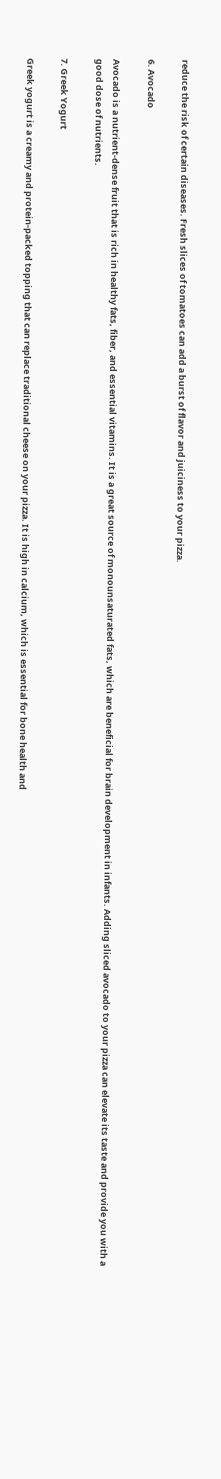reduce the risk of certain diseases. Fresh slices of tomatoes can add a burst of flavor and juiciness to your pizza.

6. Avocado

Avocado is a nutrient-dense fruit that is rich in healthy fats, fiber, and essential vitamins. It is a great source of monounsaturated fats, which are beneficial for brain development in infants. Adding sliced avocado to your pizza can elevate its taste and provide you with a good dose of nutrients.

7. Greek Yogurt

Greek yogurt is a creamy and protein-packed topping that can replace traditional cheese on your pizza. It is high in calcium, which is essential for bone health and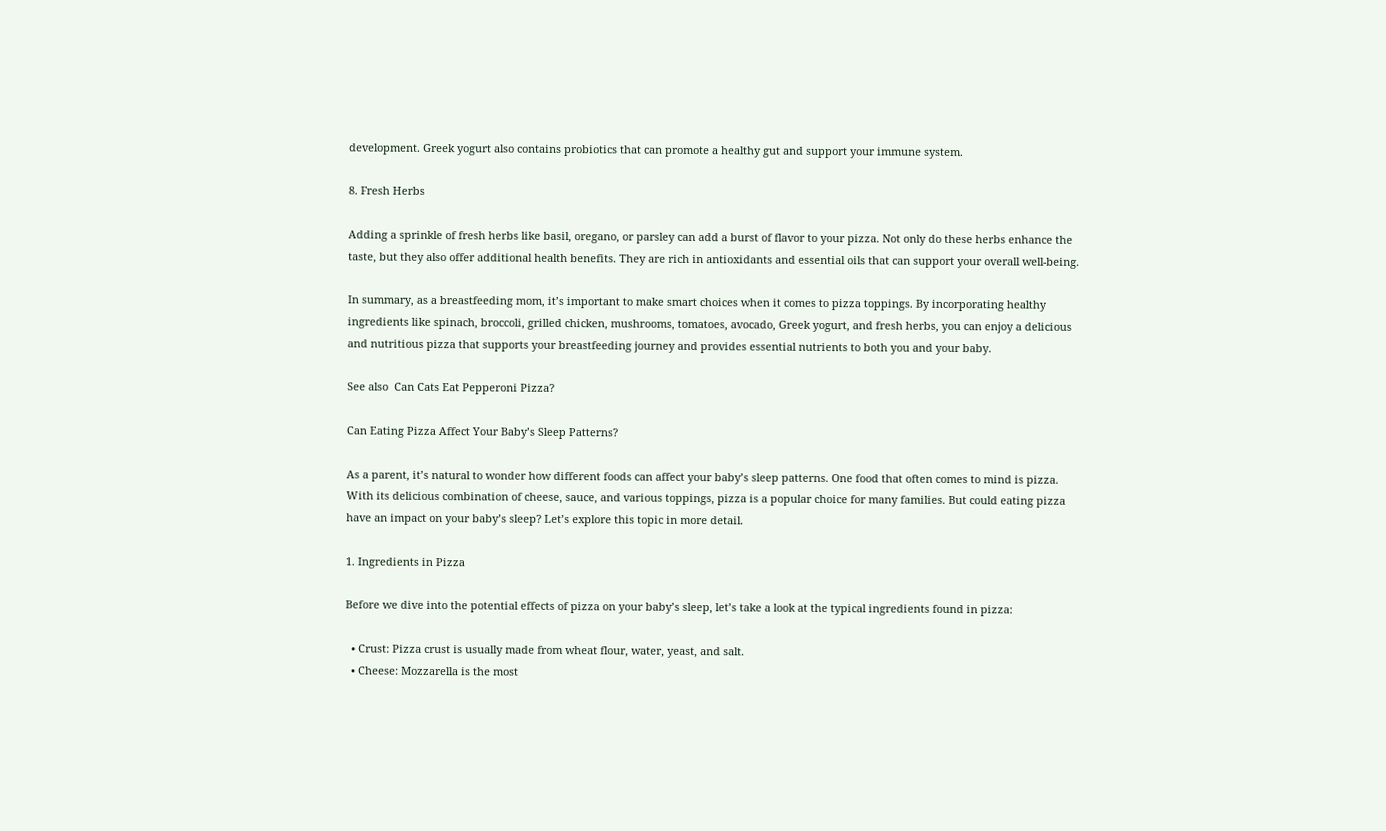development. Greek yogurt also contains probiotics that can promote a healthy gut and support your immune system.

8. Fresh Herbs

Adding a sprinkle of fresh herbs like basil, oregano, or parsley can add a burst of flavor to your pizza. Not only do these herbs enhance the taste, but they also offer additional health benefits. They are rich in antioxidants and essential oils that can support your overall well-being.

In summary, as a breastfeeding mom, it’s important to make smart choices when it comes to pizza toppings. By incorporating healthy ingredients like spinach, broccoli, grilled chicken, mushrooms, tomatoes, avocado, Greek yogurt, and fresh herbs, you can enjoy a delicious and nutritious pizza that supports your breastfeeding journey and provides essential nutrients to both you and your baby.

See also  Can Cats Eat Pepperoni Pizza?

Can Eating Pizza Affect Your Baby’s Sleep Patterns?

As a parent, it’s natural to wonder how different foods can affect your baby’s sleep patterns. One food that often comes to mind is pizza. With its delicious combination of cheese, sauce, and various toppings, pizza is a popular choice for many families. But could eating pizza have an impact on your baby’s sleep? Let’s explore this topic in more detail.

1. Ingredients in Pizza

Before we dive into the potential effects of pizza on your baby’s sleep, let’s take a look at the typical ingredients found in pizza:

  • Crust: Pizza crust is usually made from wheat flour, water, yeast, and salt.
  • Cheese: Mozzarella is the most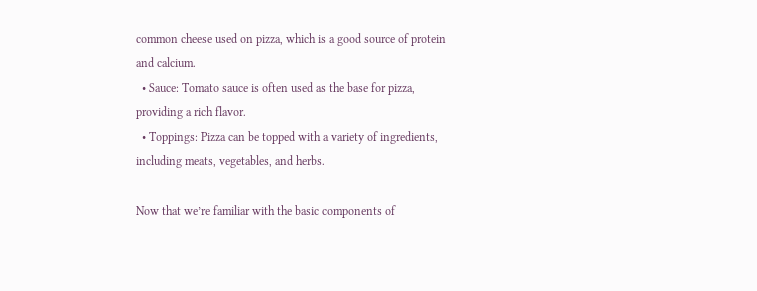common cheese used on pizza, which is a good source of protein and calcium.
  • Sauce: Tomato sauce is often used as the base for pizza, providing a rich flavor.
  • Toppings: Pizza can be topped with a variety of ingredients, including meats, vegetables, and herbs.

Now that we’re familiar with the basic components of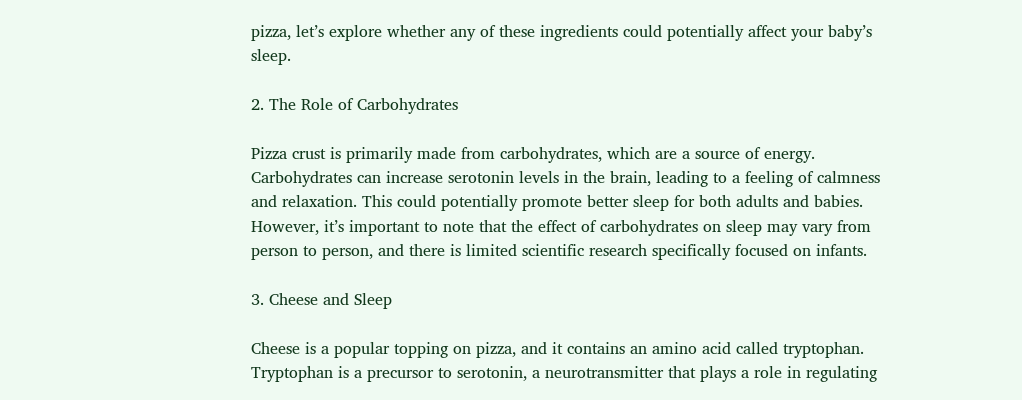pizza, let’s explore whether any of these ingredients could potentially affect your baby’s sleep.

2. The Role of Carbohydrates

Pizza crust is primarily made from carbohydrates, which are a source of energy. Carbohydrates can increase serotonin levels in the brain, leading to a feeling of calmness and relaxation. This could potentially promote better sleep for both adults and babies. However, it’s important to note that the effect of carbohydrates on sleep may vary from person to person, and there is limited scientific research specifically focused on infants.

3. Cheese and Sleep

Cheese is a popular topping on pizza, and it contains an amino acid called tryptophan. Tryptophan is a precursor to serotonin, a neurotransmitter that plays a role in regulating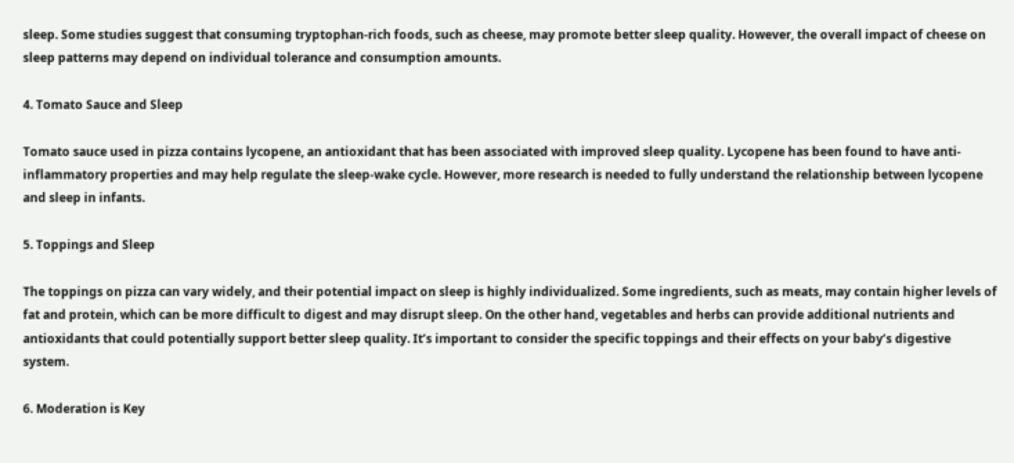sleep. Some studies suggest that consuming tryptophan-rich foods, such as cheese, may promote better sleep quality. However, the overall impact of cheese on sleep patterns may depend on individual tolerance and consumption amounts.

4. Tomato Sauce and Sleep

Tomato sauce used in pizza contains lycopene, an antioxidant that has been associated with improved sleep quality. Lycopene has been found to have anti-inflammatory properties and may help regulate the sleep-wake cycle. However, more research is needed to fully understand the relationship between lycopene and sleep in infants.

5. Toppings and Sleep

The toppings on pizza can vary widely, and their potential impact on sleep is highly individualized. Some ingredients, such as meats, may contain higher levels of fat and protein, which can be more difficult to digest and may disrupt sleep. On the other hand, vegetables and herbs can provide additional nutrients and antioxidants that could potentially support better sleep quality. It’s important to consider the specific toppings and their effects on your baby’s digestive system.

6. Moderation is Key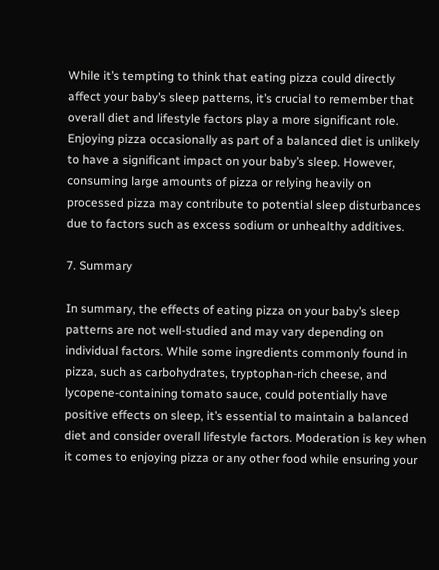While it’s tempting to think that eating pizza could directly affect your baby’s sleep patterns, it’s crucial to remember that overall diet and lifestyle factors play a more significant role. Enjoying pizza occasionally as part of a balanced diet is unlikely to have a significant impact on your baby’s sleep. However, consuming large amounts of pizza or relying heavily on processed pizza may contribute to potential sleep disturbances due to factors such as excess sodium or unhealthy additives.

7. Summary

In summary, the effects of eating pizza on your baby’s sleep patterns are not well-studied and may vary depending on individual factors. While some ingredients commonly found in pizza, such as carbohydrates, tryptophan-rich cheese, and lycopene-containing tomato sauce, could potentially have positive effects on sleep, it’s essential to maintain a balanced diet and consider overall lifestyle factors. Moderation is key when it comes to enjoying pizza or any other food while ensuring your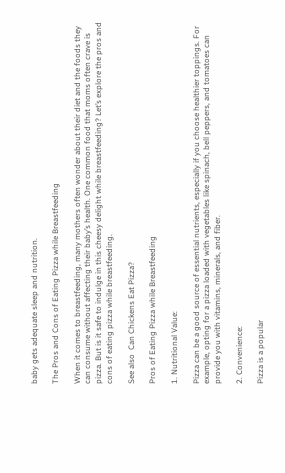baby gets adequate sleep and nutrition.

The Pros and Cons of Eating Pizza while Breastfeeding

When it comes to breastfeeding, many mothers often wonder about their diet and the foods they can consume without affecting their baby’s health. One common food that moms often crave is pizza. But is it safe to indulge in this cheesy delight while breastfeeding? Let’s explore the pros and cons of eating pizza while breastfeeding.

See also  Can Chickens Eat Pizza?

Pros of Eating Pizza while Breastfeeding

1. Nutritional Value:

Pizza can be a good source of essential nutrients, especially if you choose healthier toppings. For example, opting for a pizza loaded with vegetables like spinach, bell peppers, and tomatoes can provide you with vitamins, minerals, and fiber.

2. Convenience:

Pizza is a popular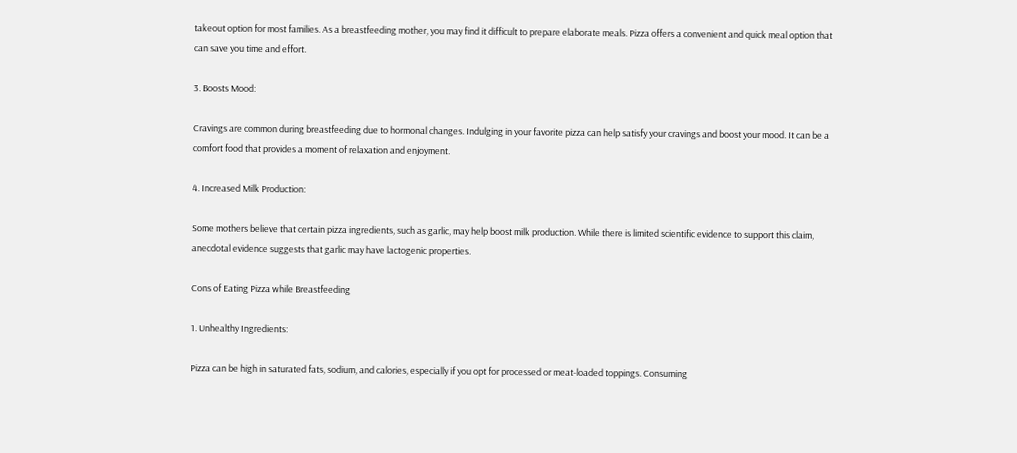takeout option for most families. As a breastfeeding mother, you may find it difficult to prepare elaborate meals. Pizza offers a convenient and quick meal option that can save you time and effort.

3. Boosts Mood:

Cravings are common during breastfeeding due to hormonal changes. Indulging in your favorite pizza can help satisfy your cravings and boost your mood. It can be a comfort food that provides a moment of relaxation and enjoyment.

4. Increased Milk Production:

Some mothers believe that certain pizza ingredients, such as garlic, may help boost milk production. While there is limited scientific evidence to support this claim, anecdotal evidence suggests that garlic may have lactogenic properties.

Cons of Eating Pizza while Breastfeeding

1. Unhealthy Ingredients:

Pizza can be high in saturated fats, sodium, and calories, especially if you opt for processed or meat-loaded toppings. Consuming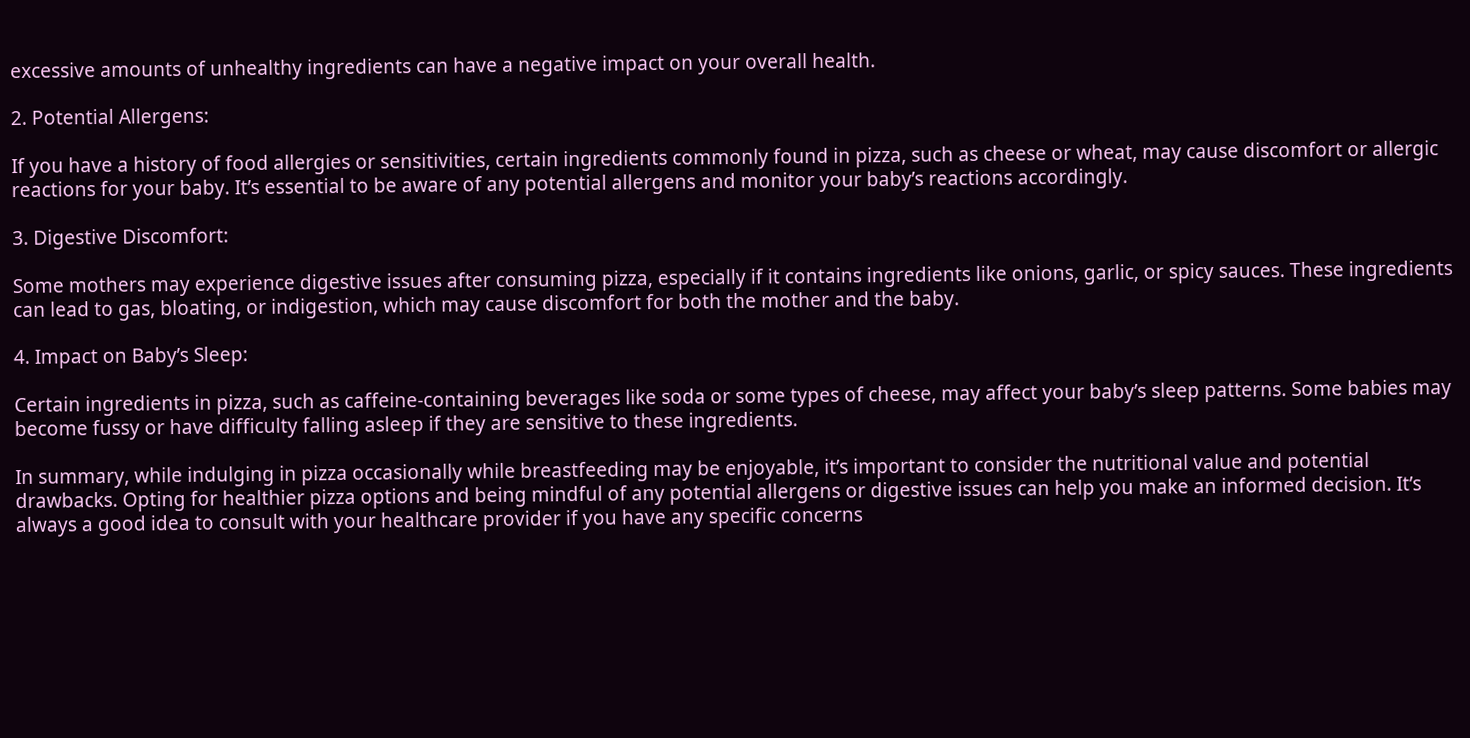excessive amounts of unhealthy ingredients can have a negative impact on your overall health.

2. Potential Allergens:

If you have a history of food allergies or sensitivities, certain ingredients commonly found in pizza, such as cheese or wheat, may cause discomfort or allergic reactions for your baby. It’s essential to be aware of any potential allergens and monitor your baby’s reactions accordingly.

3. Digestive Discomfort:

Some mothers may experience digestive issues after consuming pizza, especially if it contains ingredients like onions, garlic, or spicy sauces. These ingredients can lead to gas, bloating, or indigestion, which may cause discomfort for both the mother and the baby.

4. Impact on Baby’s Sleep:

Certain ingredients in pizza, such as caffeine-containing beverages like soda or some types of cheese, may affect your baby’s sleep patterns. Some babies may become fussy or have difficulty falling asleep if they are sensitive to these ingredients.

In summary, while indulging in pizza occasionally while breastfeeding may be enjoyable, it’s important to consider the nutritional value and potential drawbacks. Opting for healthier pizza options and being mindful of any potential allergens or digestive issues can help you make an informed decision. It’s always a good idea to consult with your healthcare provider if you have any specific concerns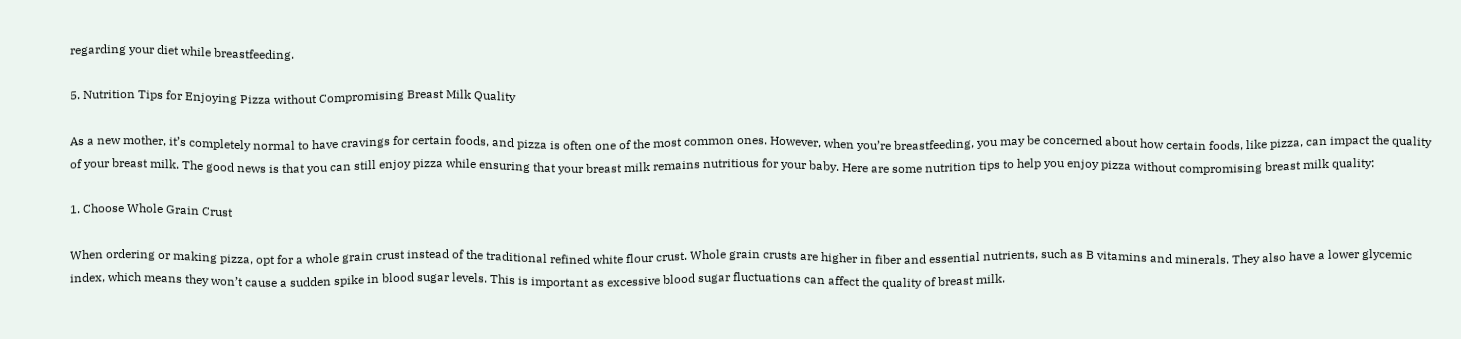regarding your diet while breastfeeding.

5. Nutrition Tips for Enjoying Pizza without Compromising Breast Milk Quality

As a new mother, it’s completely normal to have cravings for certain foods, and pizza is often one of the most common ones. However, when you’re breastfeeding, you may be concerned about how certain foods, like pizza, can impact the quality of your breast milk. The good news is that you can still enjoy pizza while ensuring that your breast milk remains nutritious for your baby. Here are some nutrition tips to help you enjoy pizza without compromising breast milk quality:

1. Choose Whole Grain Crust

When ordering or making pizza, opt for a whole grain crust instead of the traditional refined white flour crust. Whole grain crusts are higher in fiber and essential nutrients, such as B vitamins and minerals. They also have a lower glycemic index, which means they won’t cause a sudden spike in blood sugar levels. This is important as excessive blood sugar fluctuations can affect the quality of breast milk.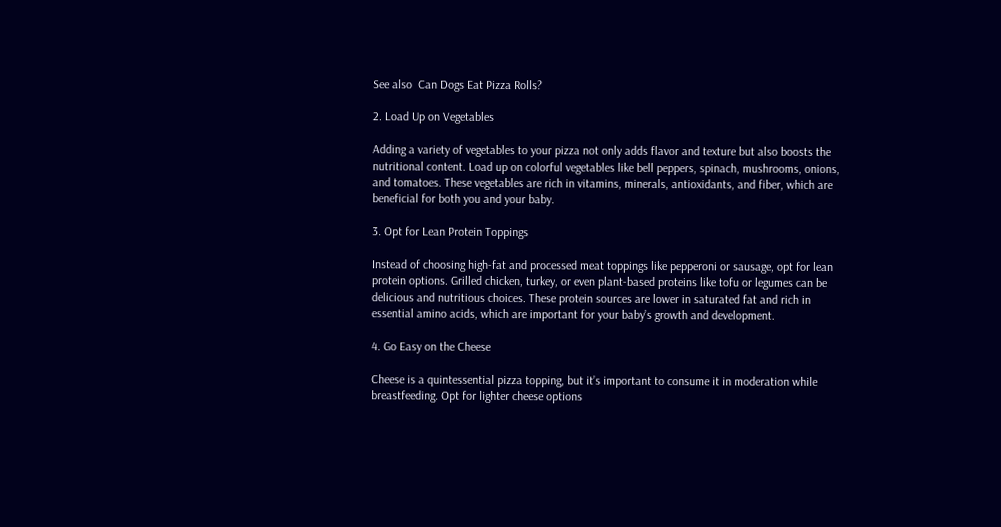See also  Can Dogs Eat Pizza Rolls?

2. Load Up on Vegetables

Adding a variety of vegetables to your pizza not only adds flavor and texture but also boosts the nutritional content. Load up on colorful vegetables like bell peppers, spinach, mushrooms, onions, and tomatoes. These vegetables are rich in vitamins, minerals, antioxidants, and fiber, which are beneficial for both you and your baby.

3. Opt for Lean Protein Toppings

Instead of choosing high-fat and processed meat toppings like pepperoni or sausage, opt for lean protein options. Grilled chicken, turkey, or even plant-based proteins like tofu or legumes can be delicious and nutritious choices. These protein sources are lower in saturated fat and rich in essential amino acids, which are important for your baby’s growth and development.

4. Go Easy on the Cheese

Cheese is a quintessential pizza topping, but it’s important to consume it in moderation while breastfeeding. Opt for lighter cheese options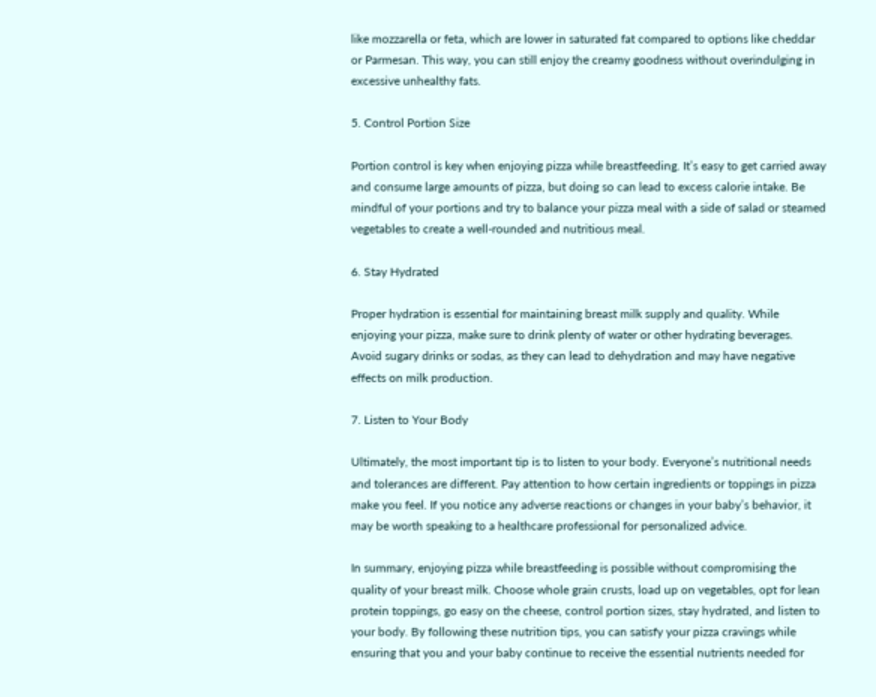like mozzarella or feta, which are lower in saturated fat compared to options like cheddar or Parmesan. This way, you can still enjoy the creamy goodness without overindulging in excessive unhealthy fats.

5. Control Portion Size

Portion control is key when enjoying pizza while breastfeeding. It’s easy to get carried away and consume large amounts of pizza, but doing so can lead to excess calorie intake. Be mindful of your portions and try to balance your pizza meal with a side of salad or steamed vegetables to create a well-rounded and nutritious meal.

6. Stay Hydrated

Proper hydration is essential for maintaining breast milk supply and quality. While enjoying your pizza, make sure to drink plenty of water or other hydrating beverages. Avoid sugary drinks or sodas, as they can lead to dehydration and may have negative effects on milk production.

7. Listen to Your Body

Ultimately, the most important tip is to listen to your body. Everyone’s nutritional needs and tolerances are different. Pay attention to how certain ingredients or toppings in pizza make you feel. If you notice any adverse reactions or changes in your baby’s behavior, it may be worth speaking to a healthcare professional for personalized advice.

In summary, enjoying pizza while breastfeeding is possible without compromising the quality of your breast milk. Choose whole grain crusts, load up on vegetables, opt for lean protein toppings, go easy on the cheese, control portion sizes, stay hydrated, and listen to your body. By following these nutrition tips, you can satisfy your pizza cravings while ensuring that you and your baby continue to receive the essential nutrients needed for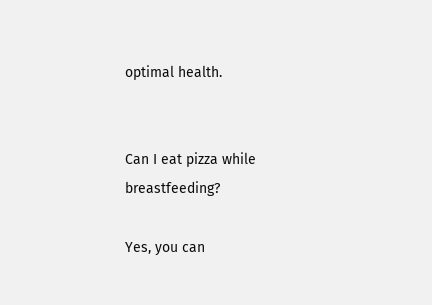optimal health.


Can I eat pizza while breastfeeding?

Yes, you can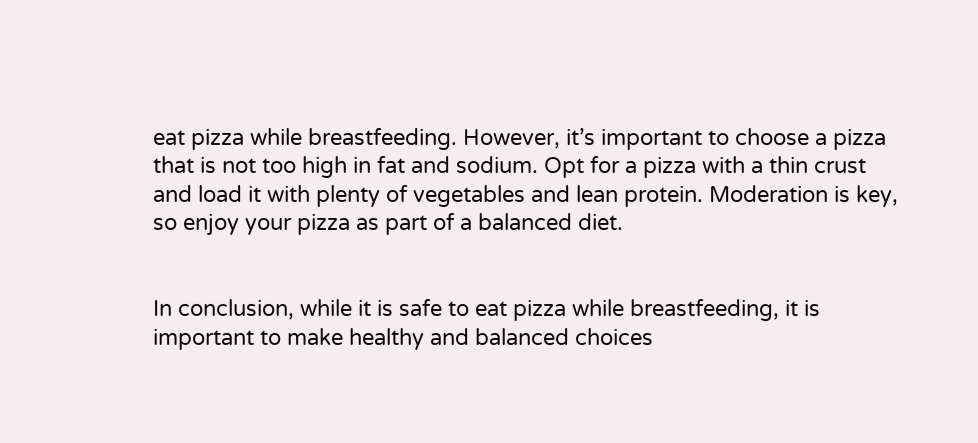eat pizza while breastfeeding. However, it’s important to choose a pizza that is not too high in fat and sodium. Opt for a pizza with a thin crust and load it with plenty of vegetables and lean protein. Moderation is key, so enjoy your pizza as part of a balanced diet.


In conclusion, while it is safe to eat pizza while breastfeeding, it is important to make healthy and balanced choices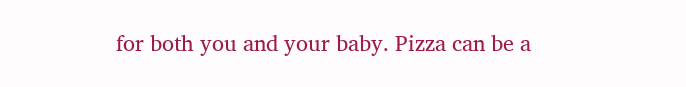for both you and your baby. Pizza can be a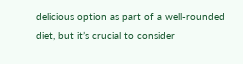delicious option as part of a well-rounded diet, but it’s crucial to consider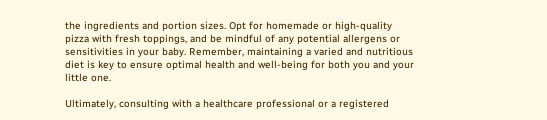the ingredients and portion sizes. Opt for homemade or high-quality pizza with fresh toppings, and be mindful of any potential allergens or sensitivities in your baby. Remember, maintaining a varied and nutritious diet is key to ensure optimal health and well-being for both you and your little one.

Ultimately, consulting with a healthcare professional or a registered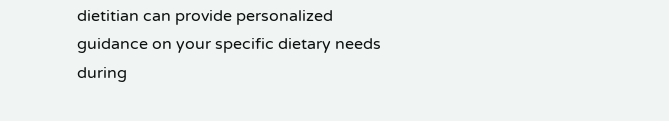dietitian can provide personalized guidance on your specific dietary needs during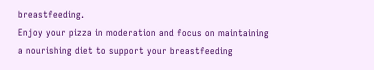breastfeeding.
Enjoy your pizza in moderation and focus on maintaining a nourishing diet to support your breastfeeding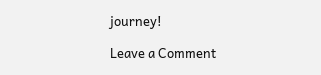journey!

Leave a Comment